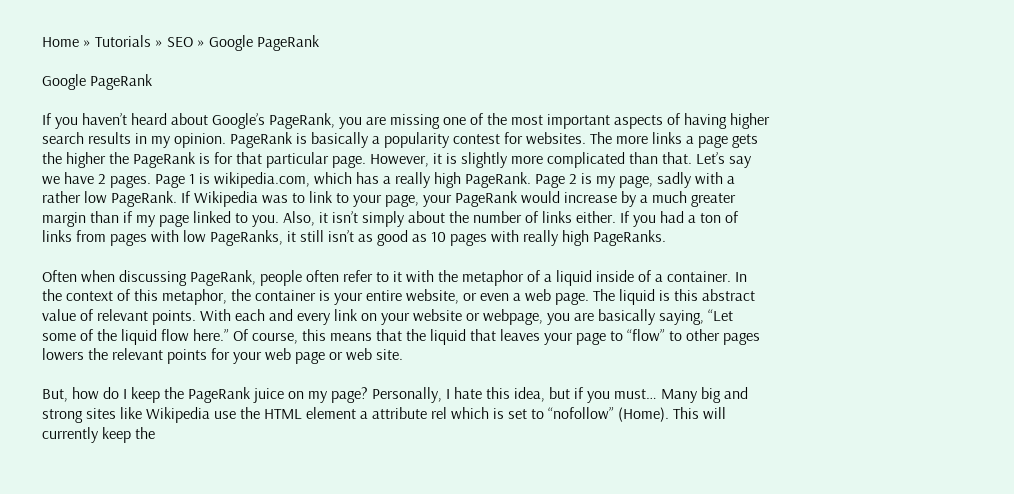Home » Tutorials » SEO » Google PageRank

Google PageRank

If you haven’t heard about Google’s PageRank, you are missing one of the most important aspects of having higher search results in my opinion. PageRank is basically a popularity contest for websites. The more links a page gets the higher the PageRank is for that particular page. However, it is slightly more complicated than that. Let’s say we have 2 pages. Page 1 is wikipedia.com, which has a really high PageRank. Page 2 is my page, sadly with a rather low PageRank. If Wikipedia was to link to your page, your PageRank would increase by a much greater margin than if my page linked to you. Also, it isn’t simply about the number of links either. If you had a ton of links from pages with low PageRanks, it still isn’t as good as 10 pages with really high PageRanks.

Often when discussing PageRank, people often refer to it with the metaphor of a liquid inside of a container. In the context of this metaphor, the container is your entire website, or even a web page. The liquid is this abstract value of relevant points. With each and every link on your website or webpage, you are basically saying, “Let some of the liquid flow here.” Of course, this means that the liquid that leaves your page to “flow” to other pages lowers the relevant points for your web page or web site.

But, how do I keep the PageRank juice on my page? Personally, I hate this idea, but if you must… Many big and strong sites like Wikipedia use the HTML element a attribute rel which is set to “nofollow” (Home). This will currently keep the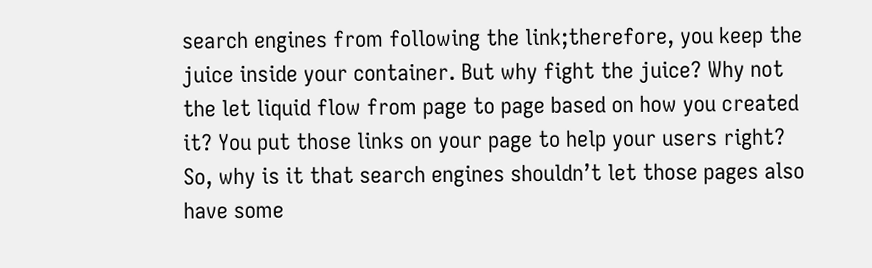search engines from following the link;therefore, you keep the juice inside your container. But why fight the juice? Why not the let liquid flow from page to page based on how you created it? You put those links on your page to help your users right? So, why is it that search engines shouldn’t let those pages also have some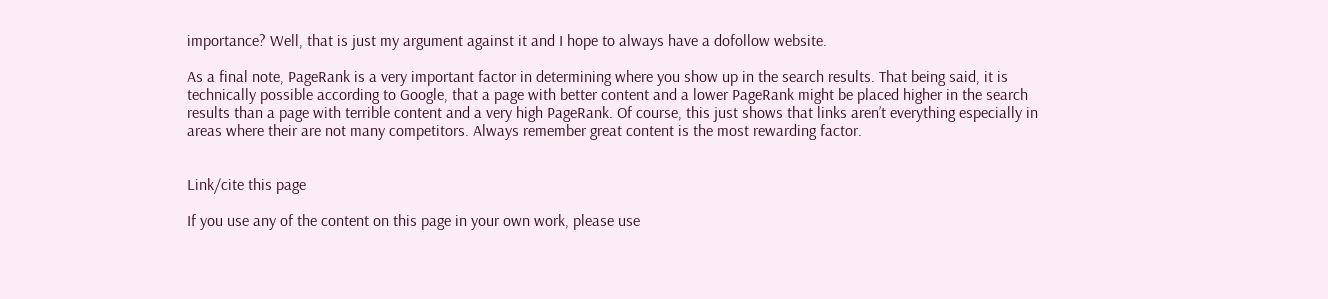importance? Well, that is just my argument against it and I hope to always have a dofollow website.

As a final note, PageRank is a very important factor in determining where you show up in the search results. That being said, it is technically possible according to Google, that a page with better content and a lower PageRank might be placed higher in the search results than a page with terrible content and a very high PageRank. Of course, this just shows that links aren’t everything especially in areas where their are not many competitors. Always remember great content is the most rewarding factor.


Link/cite this page

If you use any of the content on this page in your own work, please use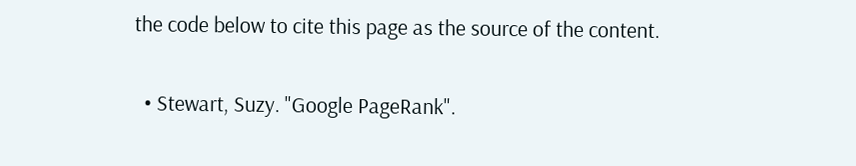the code below to cite this page as the source of the content.

  • Stewart, Suzy. "Google PageRank".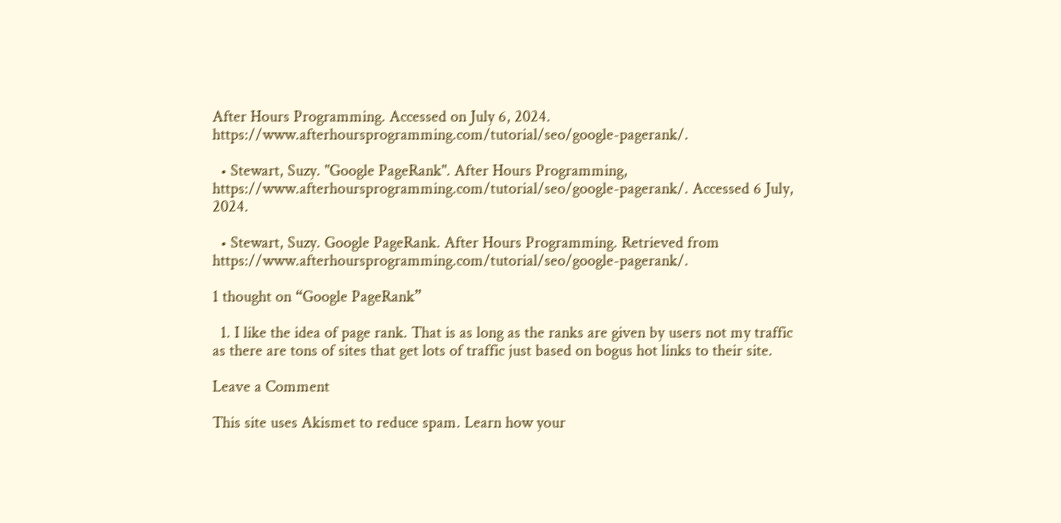After Hours Programming. Accessed on July 6, 2024. https://www.afterhoursprogramming.com/tutorial/seo/google-pagerank/.

  • Stewart, Suzy. "Google PageRank". After Hours Programming, https://www.afterhoursprogramming.com/tutorial/seo/google-pagerank/. Accessed 6 July, 2024.

  • Stewart, Suzy. Google PageRank. After Hours Programming. Retrieved from https://www.afterhoursprogramming.com/tutorial/seo/google-pagerank/.

1 thought on “Google PageRank”

  1. I like the idea of page rank. That is as long as the ranks are given by users not my traffic as there are tons of sites that get lots of traffic just based on bogus hot links to their site.

Leave a Comment

This site uses Akismet to reduce spam. Learn how your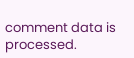comment data is processed.